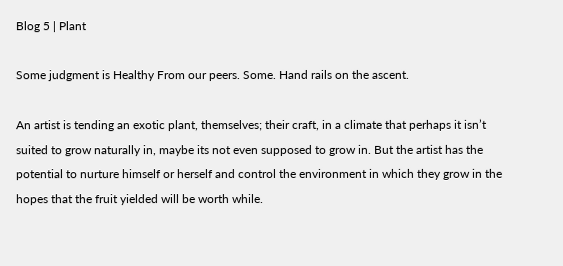Blog 5 | Plant

Some judgment is Healthy From our peers. Some. Hand rails on the ascent.

An artist is tending an exotic plant, themselves; their craft, in a climate that perhaps it isn’t suited to grow naturally in, maybe its not even supposed to grow in. But the artist has the potential to nurture himself or herself and control the environment in which they grow in the hopes that the fruit yielded will be worth while.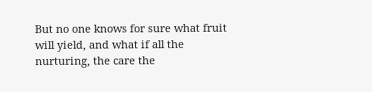But no one knows for sure what fruit will yield, and what if all the nurturing, the care the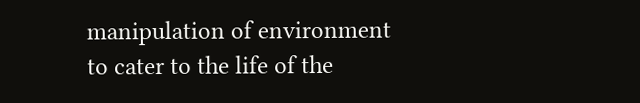manipulation of environment to cater to the life of the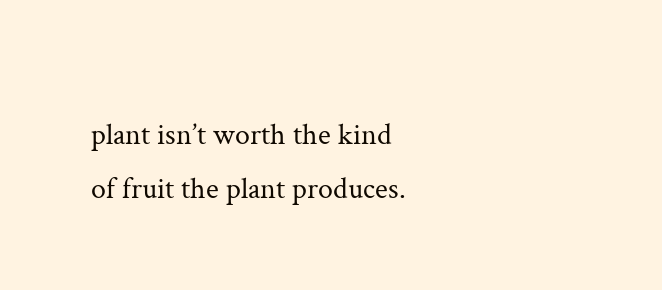plant isn’t worth the kind of fruit the plant produces.